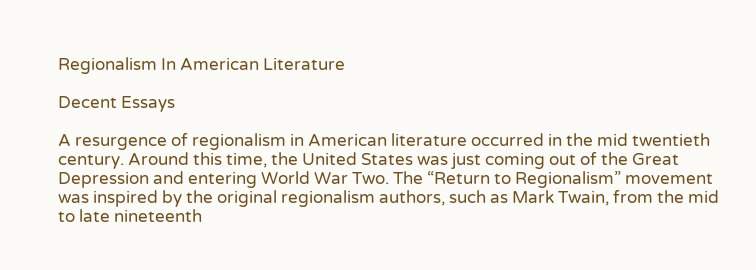Regionalism In American Literature

Decent Essays

A resurgence of regionalism in American literature occurred in the mid twentieth century. Around this time, the United States was just coming out of the Great Depression and entering World War Two. The “Return to Regionalism” movement was inspired by the original regionalism authors, such as Mark Twain, from the mid to late nineteenth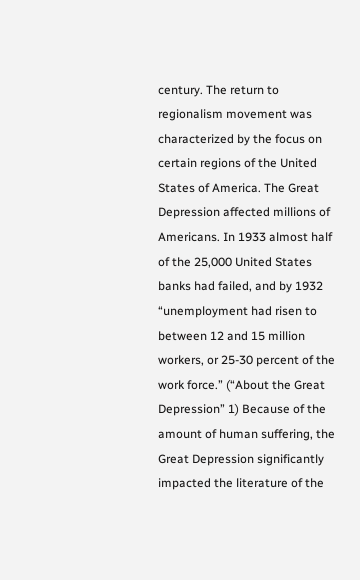century. The return to regionalism movement was characterized by the focus on certain regions of the United States of America. The Great Depression affected millions of Americans. In 1933 almost half of the 25,000 United States banks had failed, and by 1932 “unemployment had risen to between 12 and 15 million workers, or 25-30 percent of the work force.” (“About the Great Depression” 1) Because of the amount of human suffering, the Great Depression significantly impacted the literature of the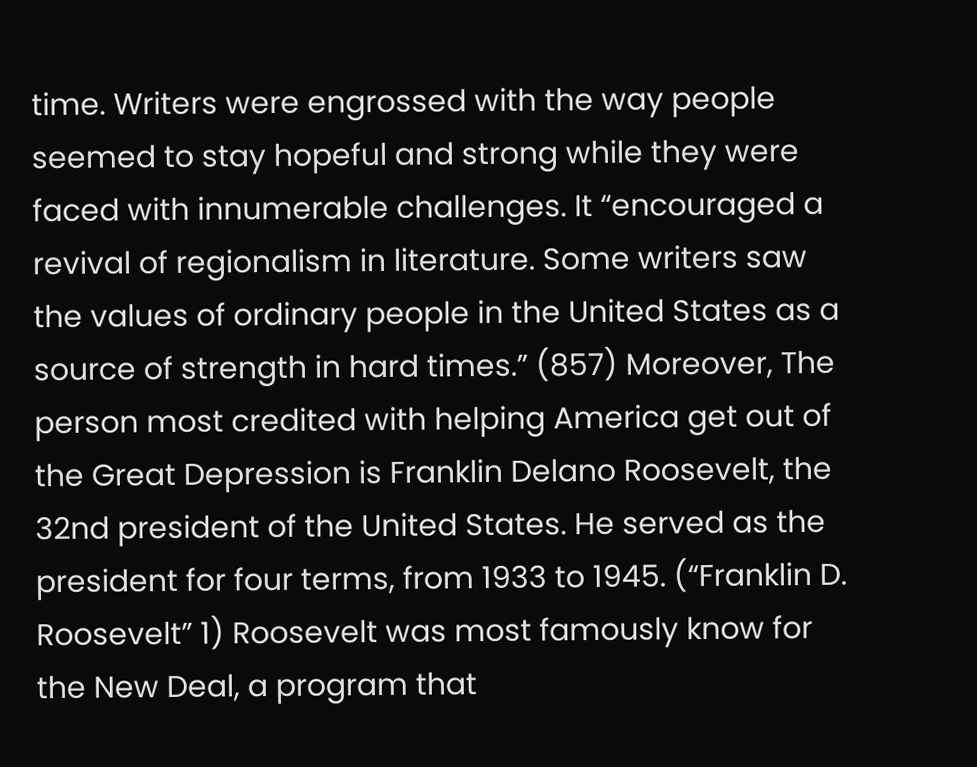time. Writers were engrossed with the way people seemed to stay hopeful and strong while they were faced with innumerable challenges. It “encouraged a revival of regionalism in literature. Some writers saw the values of ordinary people in the United States as a source of strength in hard times.” (857) Moreover, The person most credited with helping America get out of the Great Depression is Franklin Delano Roosevelt, the 32nd president of the United States. He served as the president for four terms, from 1933 to 1945. (“Franklin D. Roosevelt” 1) Roosevelt was most famously know for the New Deal, a program that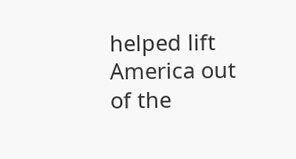helped lift America out of the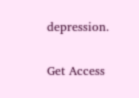depression.

Get Access